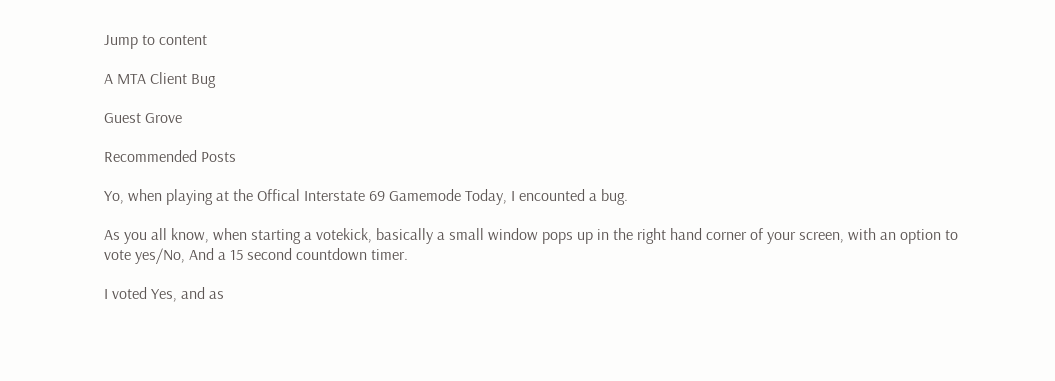Jump to content

A MTA Client Bug

Guest Grove

Recommended Posts

Yo, when playing at the Offical Interstate 69 Gamemode Today, I encounted a bug.

As you all know, when starting a votekick, basically a small window pops up in the right hand corner of your screen, with an option to vote yes/No, And a 15 second countdown timer.

I voted Yes, and as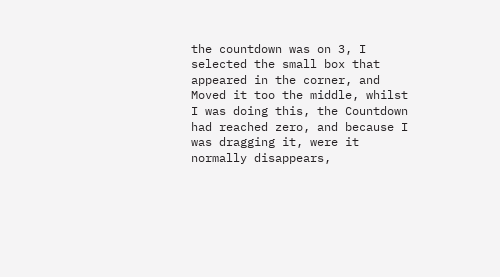the countdown was on 3, I selected the small box that appeared in the corner, and Moved it too the middle, whilst I was doing this, the Countdown had reached zero, and because I was dragging it, were it normally disappears,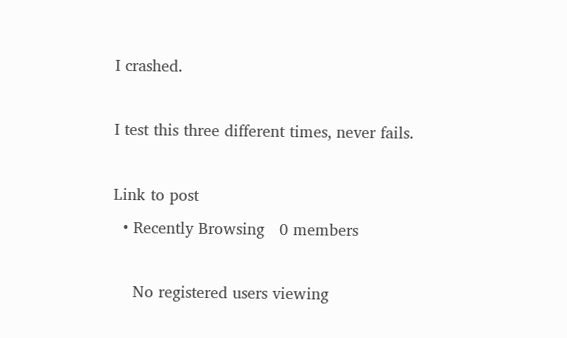I crashed.

I test this three different times, never fails.

Link to post
  • Recently Browsing   0 members

    No registered users viewing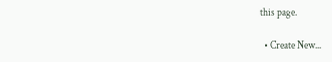this page.

  • Create New...